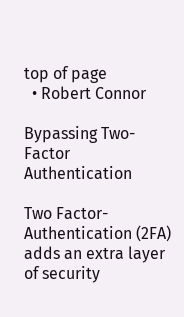top of page
  • Robert Connor

Bypassing Two-Factor Authentication

Two Factor-Authentication (2FA) adds an extra layer of security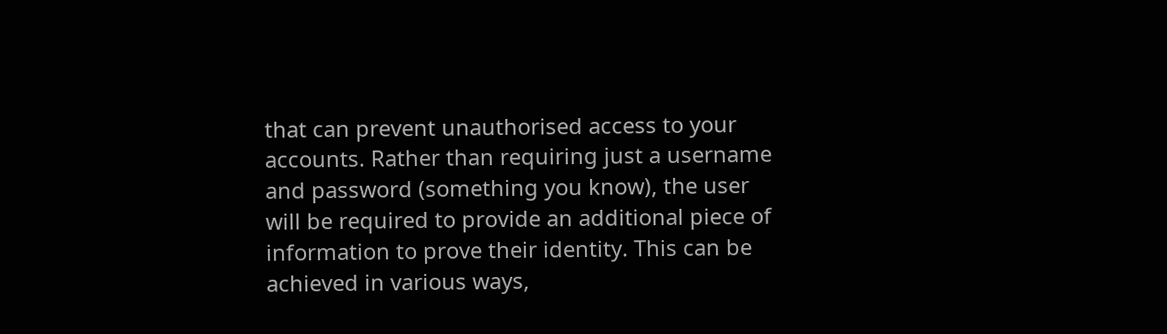that can prevent unauthorised access to your accounts. Rather than requiring just a username and password (something you know), the user will be required to provide an additional piece of information to prove their identity. This can be achieved in various ways,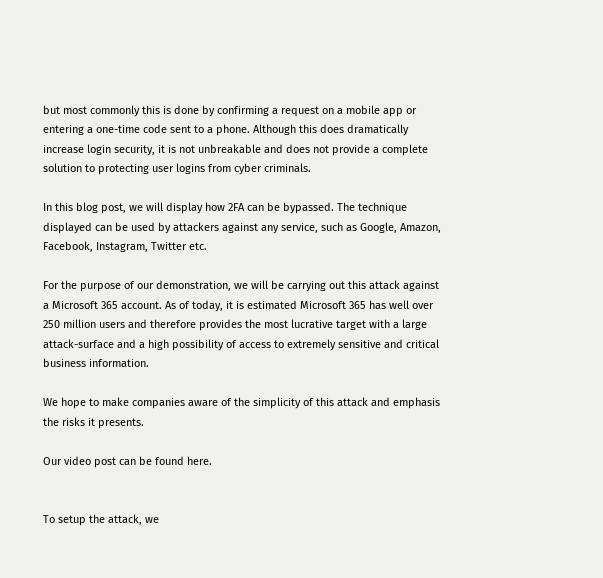but most commonly this is done by confirming a request on a mobile app or entering a one-time code sent to a phone. Although this does dramatically increase login security, it is not unbreakable and does not provide a complete solution to protecting user logins from cyber criminals.

In this blog post, we will display how 2FA can be bypassed. The technique displayed can be used by attackers against any service, such as Google, Amazon, Facebook, Instagram, Twitter etc.

For the purpose of our demonstration, we will be carrying out this attack against a Microsoft 365 account. As of today, it is estimated Microsoft 365 has well over 250 million users and therefore provides the most lucrative target with a large attack-surface and a high possibility of access to extremely sensitive and critical business information.

We hope to make companies aware of the simplicity of this attack and emphasis the risks it presents.

Our video post can be found here.


To setup the attack, we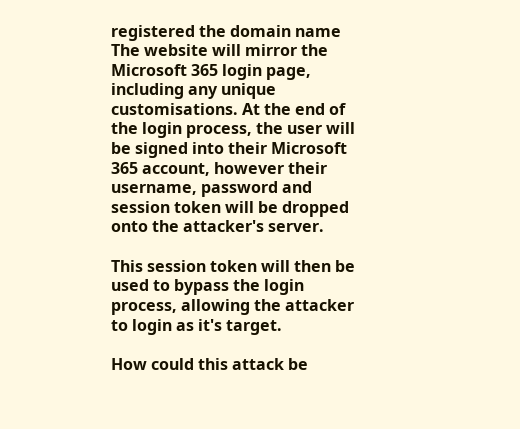registered the domain name The website will mirror the Microsoft 365 login page, including any unique customisations. At the end of the login process, the user will be signed into their Microsoft 365 account, however their username, password and session token will be dropped onto the attacker's server.

This session token will then be used to bypass the login process, allowing the attacker to login as it's target.

How could this attack be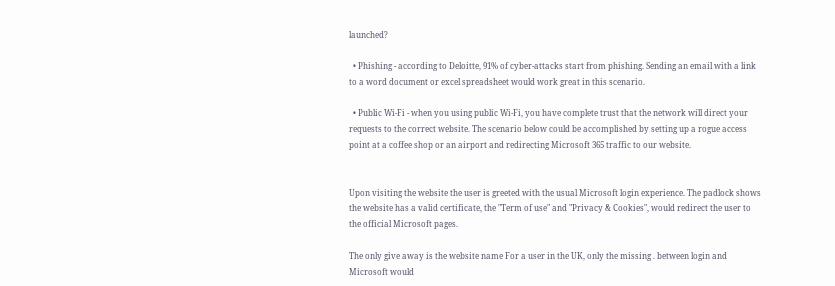launched?

  • Phishing - according to Deloitte, 91% of cyber-attacks start from phishing. Sending an email with a link to a word document or excel spreadsheet would work great in this scenario.

  • Public Wi-Fi - when you using public Wi-Fi, you have complete trust that the network will direct your requests to the correct website. The scenario below could be accomplished by setting up a rogue access point at a coffee shop or an airport and redirecting Microsoft 365 traffic to our website.


Upon visiting the website the user is greeted with the usual Microsoft login experience. The padlock shows the website has a valid certificate, the "Term of use" and "Privacy & Cookies", would redirect the user to the official Microsoft pages.

The only give away is the website name For a user in the UK, only the missing . between login and Microsoft would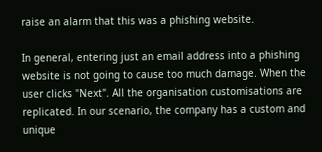raise an alarm that this was a phishing website.

In general, entering just an email address into a phishing website is not going to cause too much damage. When the user clicks "Next". All the organisation customisations are replicated. In our scenario, the company has a custom and unique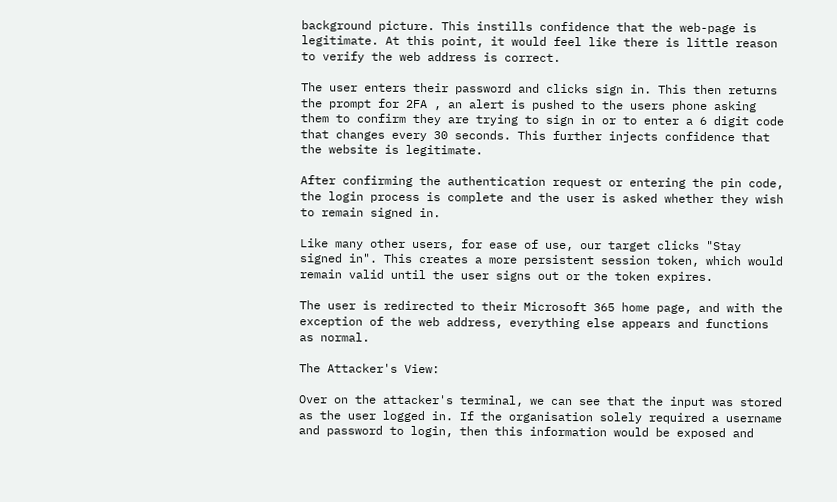background picture. This instills confidence that the web-page is legitimate. At this point, it would feel like there is little reason to verify the web address is correct.

The user enters their password and clicks sign in. This then returns the prompt for 2FA , an alert is pushed to the users phone asking them to confirm they are trying to sign in or to enter a 6 digit code that changes every 30 seconds. This further injects confidence that the website is legitimate.

After confirming the authentication request or entering the pin code, the login process is complete and the user is asked whether they wish to remain signed in.

Like many other users, for ease of use, our target clicks "Stay signed in". This creates a more persistent session token, which would remain valid until the user signs out or the token expires.

The user is redirected to their Microsoft 365 home page, and with the exception of the web address, everything else appears and functions as normal.

The Attacker's View:

Over on the attacker's terminal, we can see that the input was stored as the user logged in. If the organisation solely required a username and password to login, then this information would be exposed and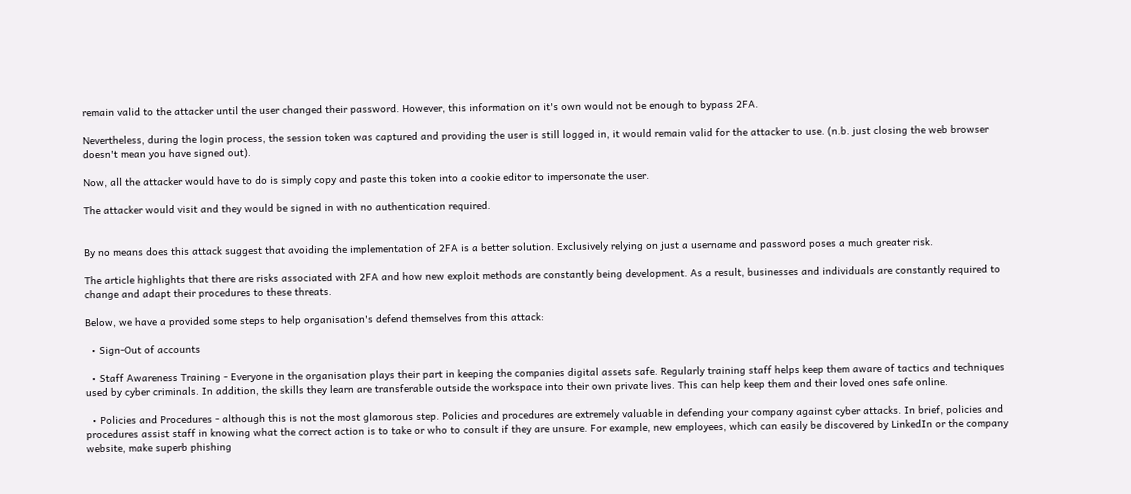remain valid to the attacker until the user changed their password. However, this information on it's own would not be enough to bypass 2FA.

Nevertheless, during the login process, the session token was captured and providing the user is still logged in, it would remain valid for the attacker to use. (n.b. just closing the web browser doesn't mean you have signed out).

Now, all the attacker would have to do is simply copy and paste this token into a cookie editor to impersonate the user.

The attacker would visit and they would be signed in with no authentication required.


By no means does this attack suggest that avoiding the implementation of 2FA is a better solution. Exclusively relying on just a username and password poses a much greater risk.

The article highlights that there are risks associated with 2FA and how new exploit methods are constantly being development. As a result, businesses and individuals are constantly required to change and adapt their procedures to these threats.

Below, we have a provided some steps to help organisation's defend themselves from this attack:

  • Sign-Out of accounts

  • Staff Awareness Training - Everyone in the organisation plays their part in keeping the companies digital assets safe. Regularly training staff helps keep them aware of tactics and techniques used by cyber criminals. In addition, the skills they learn are transferable outside the workspace into their own private lives. This can help keep them and their loved ones safe online.

  • Policies and Procedures - although this is not the most glamorous step. Policies and procedures are extremely valuable in defending your company against cyber attacks. In brief, policies and procedures assist staff in knowing what the correct action is to take or who to consult if they are unsure. For example, new employees, which can easily be discovered by LinkedIn or the company website, make superb phishing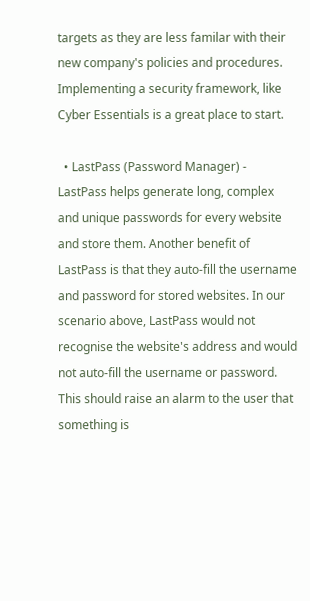targets as they are less familar with their new company's policies and procedures. Implementing a security framework, like Cyber Essentials is a great place to start.

  • LastPass (Password Manager) - LastPass helps generate long, complex and unique passwords for every website and store them. Another benefit of LastPass is that they auto-fill the username and password for stored websites. In our scenario above, LastPass would not recognise the website's address and would not auto-fill the username or password. This should raise an alarm to the user that something is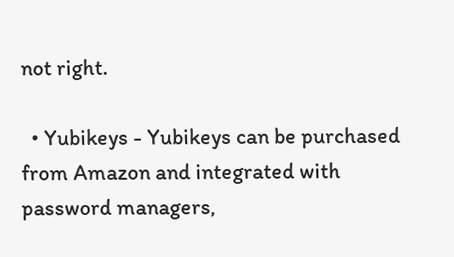not right.

  • Yubikeys - Yubikeys can be purchased from Amazon and integrated with password managers,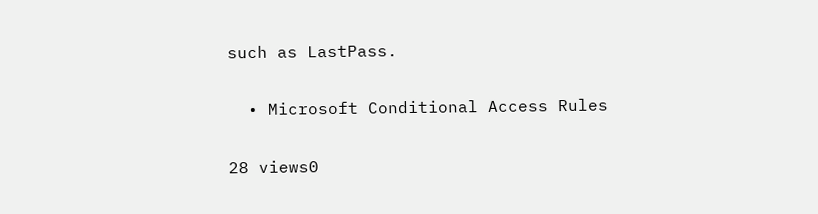such as LastPass.

  • Microsoft Conditional Access Rules

28 views0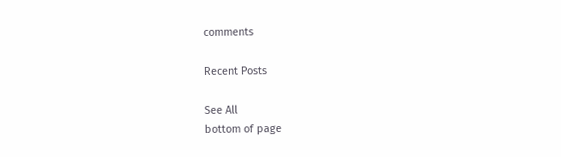comments

Recent Posts

See All
bottom of page